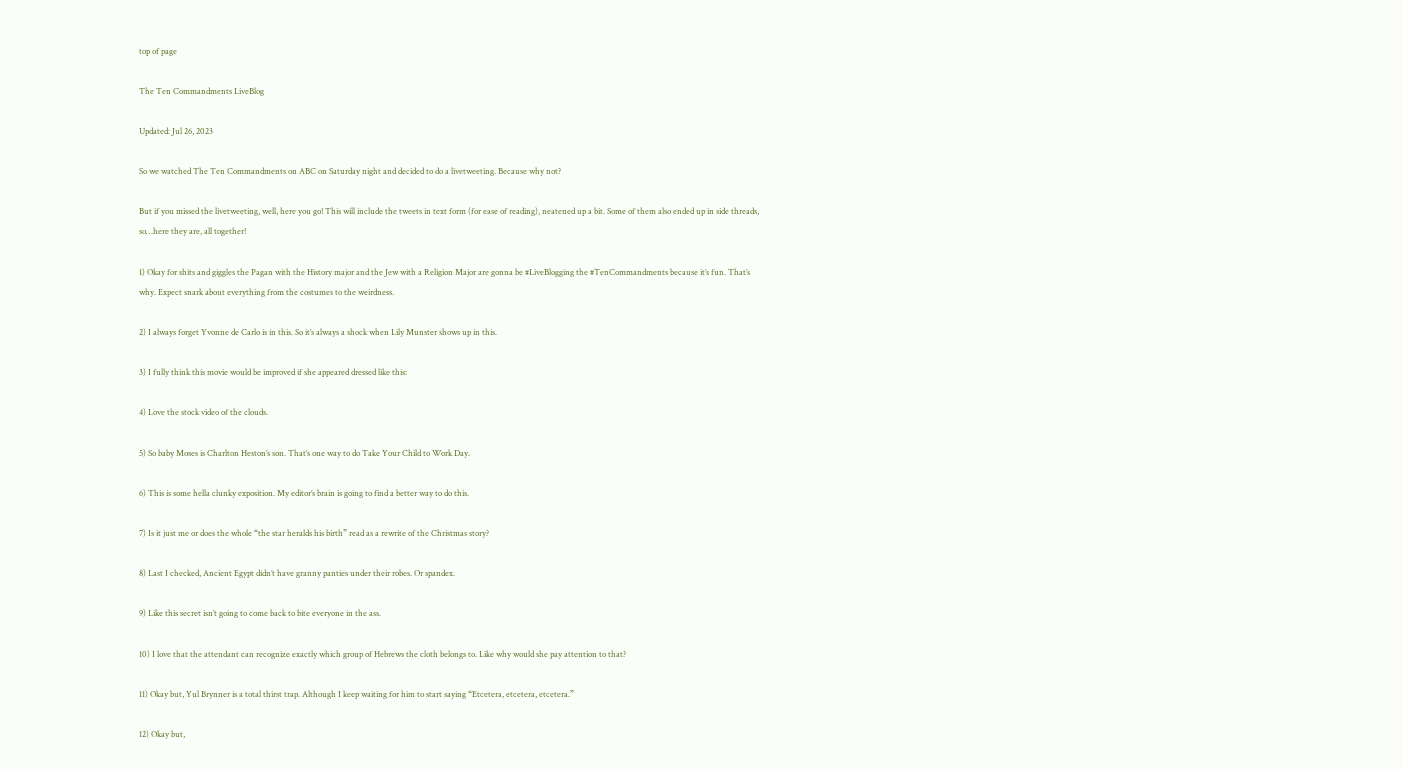top of page

The Ten Commandments LiveBlog

Updated: Jul 26, 2023

So we watched The Ten Commandments on ABC on Saturday night and decided to do a livetweeting. Because why not?

But if you missed the livetweeting, well, here you go! This will include the tweets in text form (for ease of reading), neatened up a bit. Some of them also ended up in side threads, so…here they are, all together!

1) Okay for shits and giggles the Pagan with the History major and the Jew with a Religion Major are gonna be #LiveBlogging the #TenCommandments because it’s fun. That’s why. Expect snark about everything from the costumes to the weirdness.

2) I always forget Yvonne de Carlo is in this. So it’s always a shock when Lily Munster shows up in this.

3) I fully think this movie would be improved if she appeared dressed like this:

4) Love the stock video of the clouds.

5) So baby Moses is Charlton Heston’s son. That’s one way to do Take Your Child to Work Day.

6) This is some hella clunky exposition. My editor’s brain is going to find a better way to do this.

7) Is it just me or does the whole “the star heralds his birth” read as a rewrite of the Christmas story?

8) Last I checked, Ancient Egypt didn’t have granny panties under their robes. Or spandex.

9) Like this secret isn’t going to come back to bite everyone in the ass.

10) I love that the attendant can recognize exactly which group of Hebrews the cloth belongs to. Like why would she pay attention to that?

11) Okay but, Yul Brynner is a total thirst trap. Although I keep waiting for him to start saying “Etcetera, etcetera, etcetera.”

12) Okay but,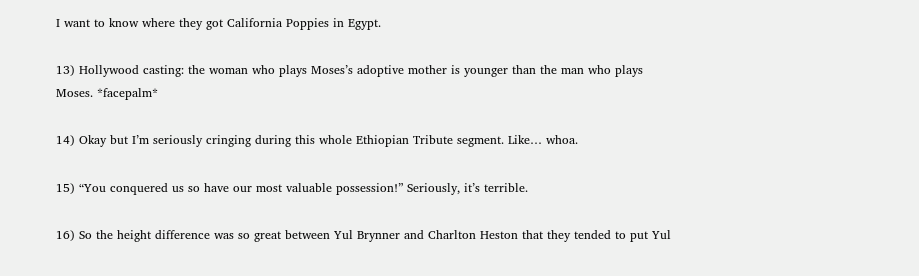I want to know where they got California Poppies in Egypt.

13) Hollywood casting: the woman who plays Moses’s adoptive mother is younger than the man who plays Moses. *facepalm*

14) Okay but I’m seriously cringing during this whole Ethiopian Tribute segment. Like… whoa.

15) “You conquered us so have our most valuable possession!” Seriously, it’s terrible.

16) So the height difference was so great between Yul Brynner and Charlton Heston that they tended to put Yul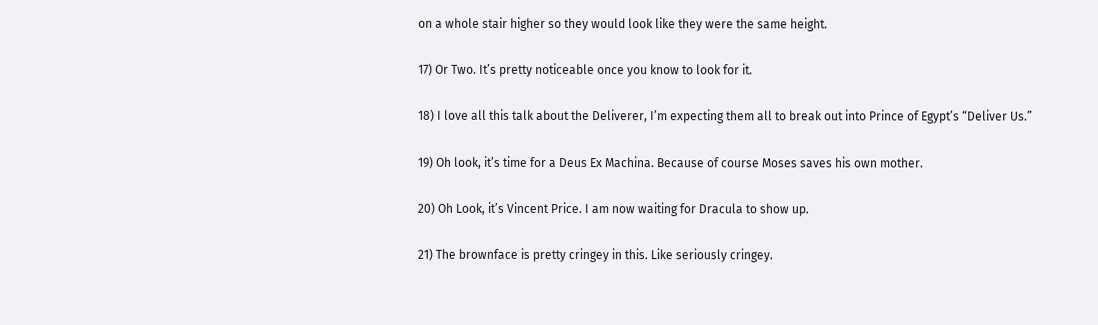on a whole stair higher so they would look like they were the same height.

17) Or Two. It’s pretty noticeable once you know to look for it.

18) I love all this talk about the Deliverer, I’m expecting them all to break out into Prince of Egypt’s “Deliver Us.”

19) Oh look, it’s time for a Deus Ex Machina. Because of course Moses saves his own mother.

20) Oh Look, it’s Vincent Price. I am now waiting for Dracula to show up.

21) The brownface is pretty cringey in this. Like seriously cringey.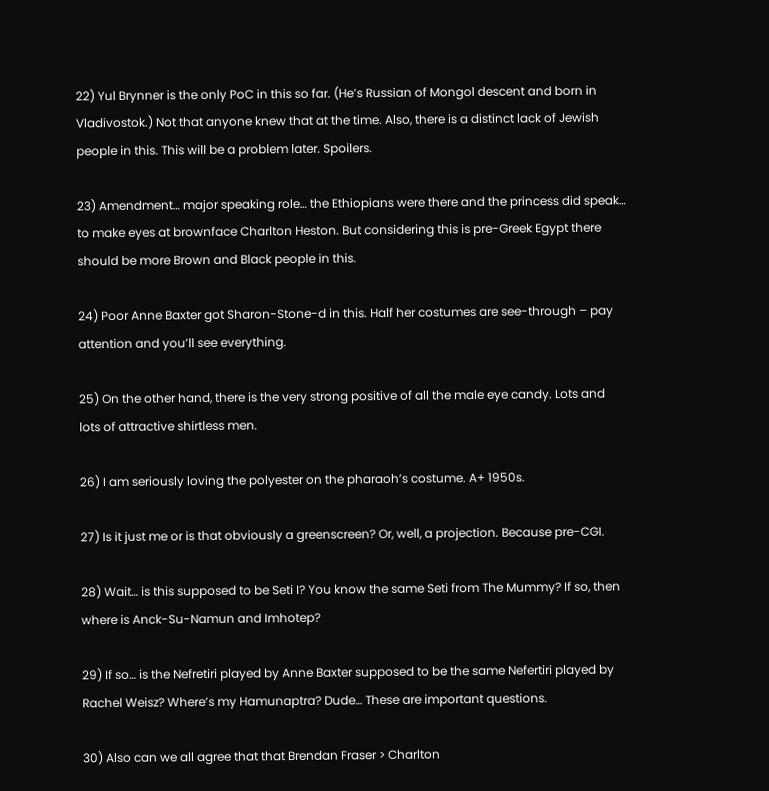22) Yul Brynner is the only PoC in this so far. (He’s Russian of Mongol descent and born in Vladivostok.) Not that anyone knew that at the time. Also, there is a distinct lack of Jewish people in this. This will be a problem later. Spoilers.

23) Amendment… major speaking role… the Ethiopians were there and the princess did speak… to make eyes at brownface Charlton Heston. But considering this is pre-Greek Egypt there should be more Brown and Black people in this.

24) Poor Anne Baxter got Sharon-Stone-d in this. Half her costumes are see-through – pay attention and you’ll see everything.

25) On the other hand, there is the very strong positive of all the male eye candy. Lots and lots of attractive shirtless men.

26) I am seriously loving the polyester on the pharaoh’s costume. A+ 1950s.

27) Is it just me or is that obviously a greenscreen? Or, well, a projection. Because pre-CGI.

28) Wait… is this supposed to be Seti I? You know the same Seti from The Mummy? If so, then where is Anck-Su-Namun and Imhotep?

29) If so… is the Nefretiri played by Anne Baxter supposed to be the same Nefertiri played by Rachel Weisz? Where’s my Hamunaptra? Dude… These are important questions.

30) Also can we all agree that that Brendan Fraser > Charlton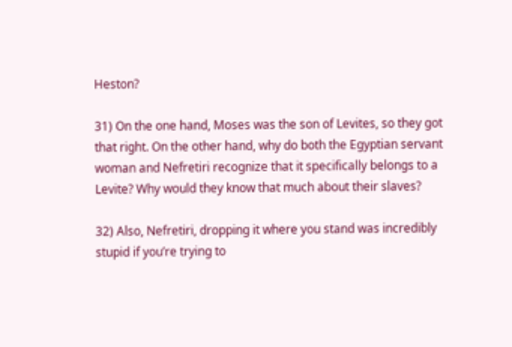Heston?

31) On the one hand, Moses was the son of Levites, so they got that right. On the other hand, why do both the Egyptian servant woman and Nefretiri recognize that it specifically belongs to a Levite? Why would they know that much about their slaves?

32) Also, Nefretiri, dropping it where you stand was incredibly stupid if you’re trying to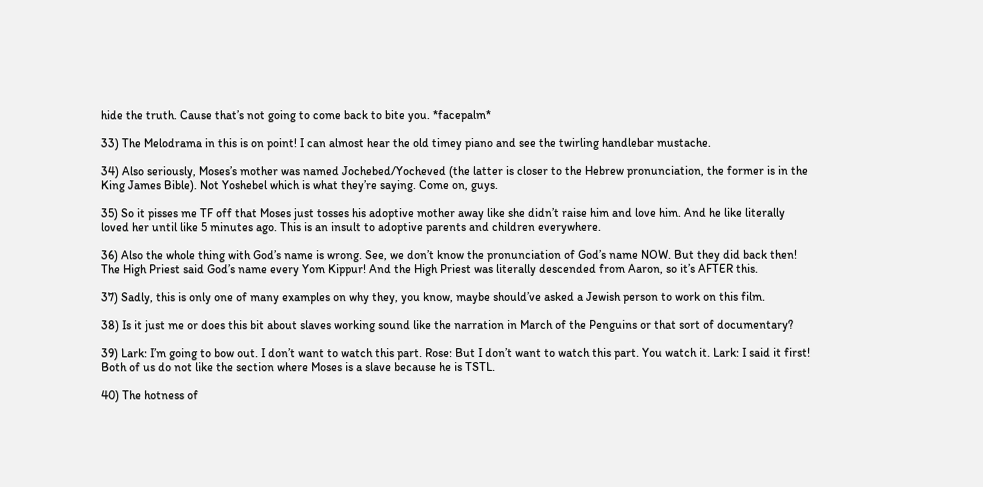hide the truth. Cause that’s not going to come back to bite you. *facepalm*

33) The Melodrama in this is on point! I can almost hear the old timey piano and see the twirling handlebar mustache.

34) Also seriously, Moses’s mother was named Jochebed/Yocheved (the latter is closer to the Hebrew pronunciation, the former is in the King James Bible). Not Yoshebel which is what they’re saying. Come on, guys.

35) So it pisses me TF off that Moses just tosses his adoptive mother away like she didn’t raise him and love him. And he like literally loved her until like 5 minutes ago. This is an insult to adoptive parents and children everywhere.

36) Also the whole thing with God’s name is wrong. See, we don’t know the pronunciation of God’s name NOW. But they did back then! The High Priest said God’s name every Yom Kippur! And the High Priest was literally descended from Aaron, so it’s AFTER this.

37) Sadly, this is only one of many examples on why they, you know, maybe should’ve asked a Jewish person to work on this film.

38) Is it just me or does this bit about slaves working sound like the narration in March of the Penguins or that sort of documentary?

39) Lark: I’m going to bow out. I don’t want to watch this part. Rose: But I don’t want to watch this part. You watch it. Lark: I said it first! Both of us do not like the section where Moses is a slave because he is TSTL.

40) The hotness of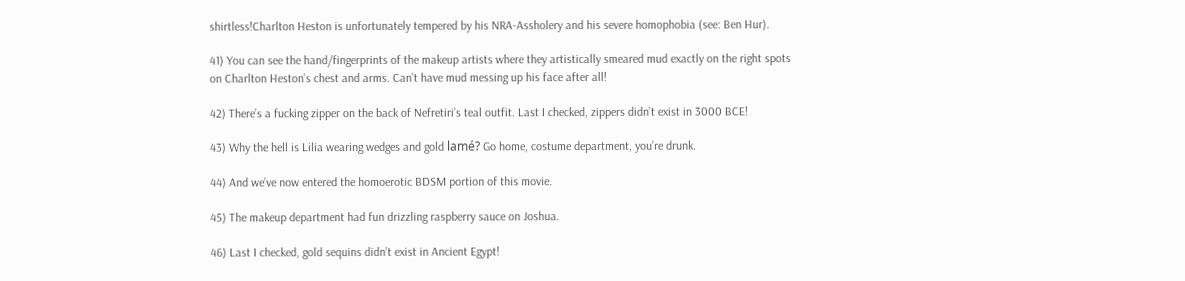shirtless!Charlton Heston is unfortunately tempered by his NRA-Assholery and his severe homophobia (see: Ben Hur).

41) You can see the hand/fingerprints of the makeup artists where they artistically smeared mud exactly on the right spots on Charlton Heston’s chest and arms. Can’t have mud messing up his face after all!

42) There’s a fucking zipper on the back of Nefretiri’s teal outfit. Last I checked, zippers didn’t exist in 3000 BCE!

43) Why the hell is Lilia wearing wedges and gold lamé? Go home, costume department, you’re drunk.

44) And we’ve now entered the homoerotic BDSM portion of this movie.

45) The makeup department had fun drizzling raspberry sauce on Joshua.

46) Last I checked, gold sequins didn’t exist in Ancient Egypt!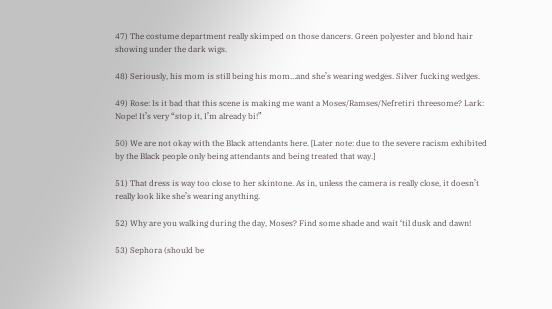47) The costume department really skimped on those dancers. Green polyester and blond hair showing under the dark wigs.

48) Seriously, his mom is still being his mom…and she’s wearing wedges. Silver fucking wedges.

49) Rose: Is it bad that this scene is making me want a Moses/Ramses/Nefretiri threesome? Lark: Nope! It’s very “stop it, I’m already bi!”

50) We are not okay with the Black attendants here. [Later note: due to the severe racism exhibited by the Black people only being attendants and being treated that way.]

51) That dress is way too close to her skintone. As in, unless the camera is really close, it doesn’t really look like she’s wearing anything.

52) Why are you walking during the day, Moses? Find some shade and wait ‘til dusk and dawn!

53) Sephora (should be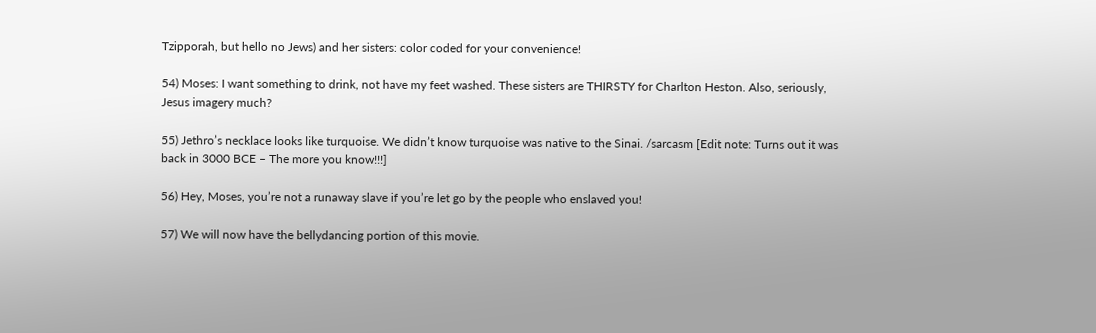Tzipporah, but hello no Jews) and her sisters: color coded for your convenience!

54) Moses: I want something to drink, not have my feet washed. These sisters are THIRSTY for Charlton Heston. Also, seriously, Jesus imagery much?

55) Jethro’s necklace looks like turquoise. We didn’t know turquoise was native to the Sinai. /sarcasm [Edit note: Turns out it was back in 3000 BCE – The more you know!!!]

56) Hey, Moses, you’re not a runaway slave if you’re let go by the people who enslaved you!

57) We will now have the bellydancing portion of this movie.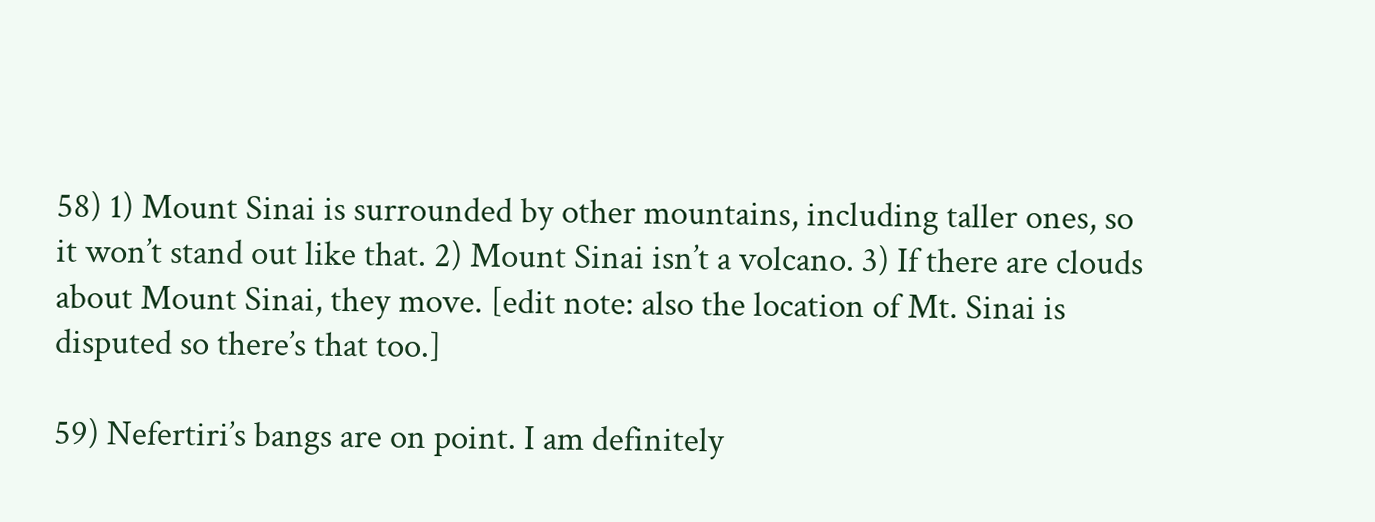58) 1) Mount Sinai is surrounded by other mountains, including taller ones, so it won’t stand out like that. 2) Mount Sinai isn’t a volcano. 3) If there are clouds about Mount Sinai, they move. [edit note: also the location of Mt. Sinai is disputed so there’s that too.]

59) Nefertiri’s bangs are on point. I am definitely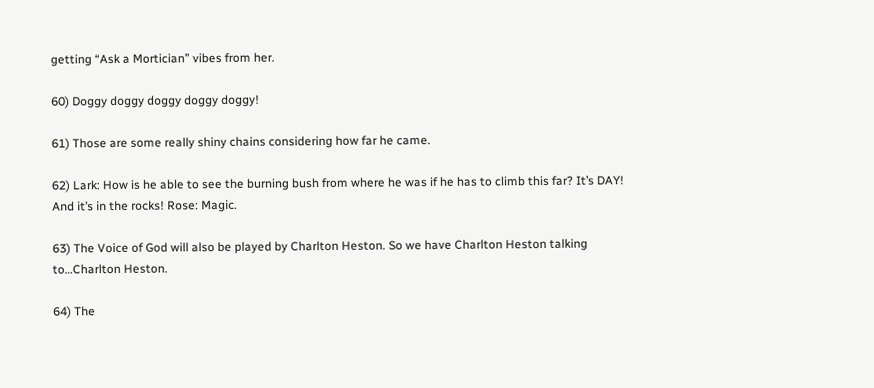getting “Ask a Mortician” vibes from her.

60) Doggy doggy doggy doggy doggy!

61) Those are some really shiny chains considering how far he came.

62) Lark: How is he able to see the burning bush from where he was if he has to climb this far? It’s DAY! And it’s in the rocks! Rose: Magic.

63) The Voice of God will also be played by Charlton Heston. So we have Charlton Heston talking to…Charlton Heston.

64) The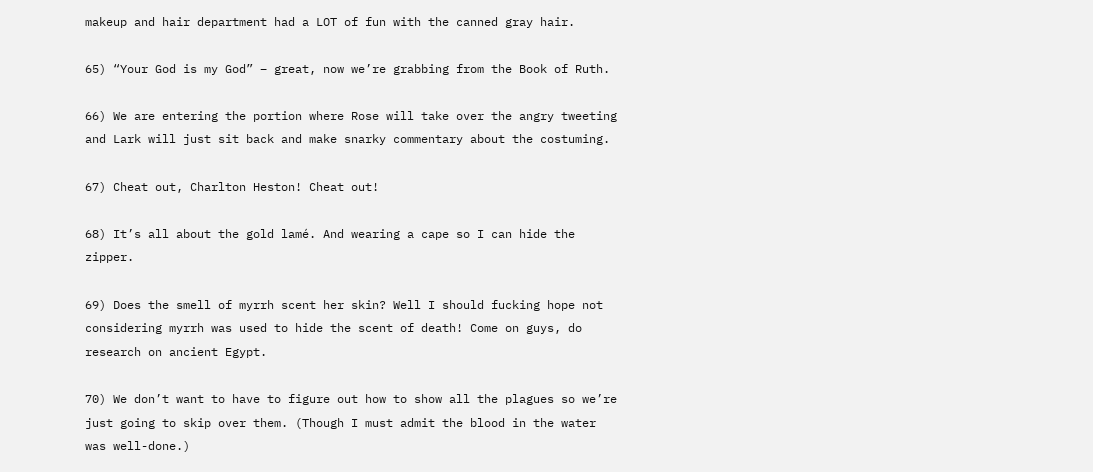makeup and hair department had a LOT of fun with the canned gray hair.

65) “Your God is my God” – great, now we’re grabbing from the Book of Ruth.

66) We are entering the portion where Rose will take over the angry tweeting and Lark will just sit back and make snarky commentary about the costuming.

67) Cheat out, Charlton Heston! Cheat out!

68) It’s all about the gold lamé. And wearing a cape so I can hide the zipper.

69) Does the smell of myrrh scent her skin? Well I should fucking hope not considering myrrh was used to hide the scent of death! Come on guys, do research on ancient Egypt.

70) We don’t want to have to figure out how to show all the plagues so we’re just going to skip over them. (Though I must admit the blood in the water was well-done.)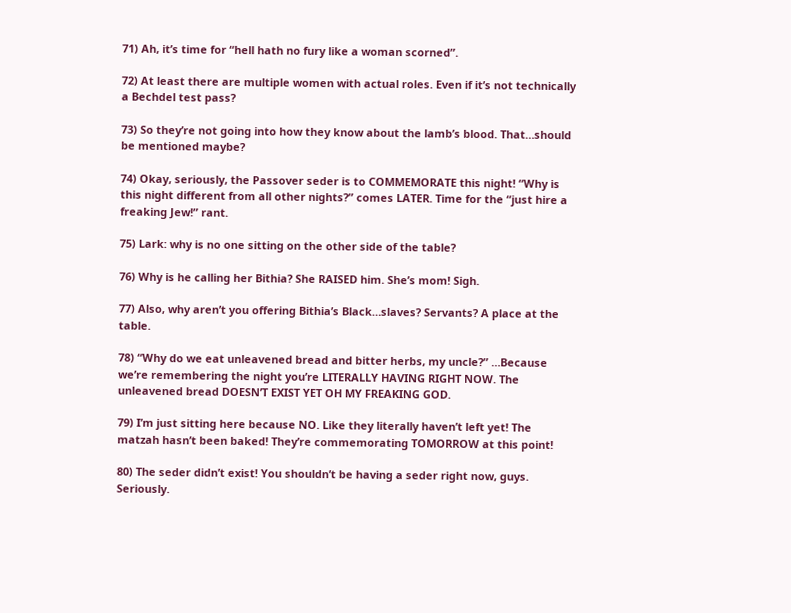71) Ah, it’s time for “hell hath no fury like a woman scorned”.

72) At least there are multiple women with actual roles. Even if it’s not technically a Bechdel test pass?

73) So they’re not going into how they know about the lamb’s blood. That…should be mentioned maybe?

74) Okay, seriously, the Passover seder is to COMMEMORATE this night! “Why is this night different from all other nights?” comes LATER. Time for the “just hire a freaking Jew!” rant.

75) Lark: why is no one sitting on the other side of the table?

76) Why is he calling her Bithia? She RAISED him. She’s mom! Sigh.

77) Also, why aren’t you offering Bithia’s Black…slaves? Servants? A place at the table.

78) “Why do we eat unleavened bread and bitter herbs, my uncle?” …Because we’re remembering the night you’re LITERALLY HAVING RIGHT NOW. The unleavened bread DOESN’T EXIST YET OH MY FREAKING GOD.

79) I’m just sitting here because NO. Like they literally haven’t left yet! The matzah hasn’t been baked! They’re commemorating TOMORROW at this point!

80) The seder didn’t exist! You shouldn’t be having a seder right now, guys. Seriously.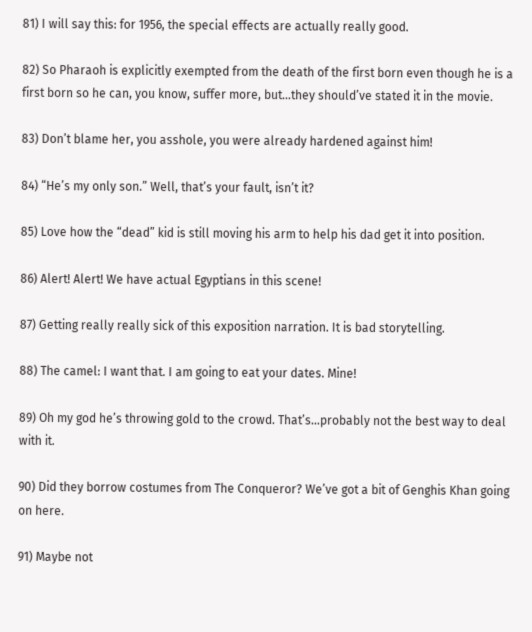81) I will say this: for 1956, the special effects are actually really good.

82) So Pharaoh is explicitly exempted from the death of the first born even though he is a first born so he can, you know, suffer more, but…they should’ve stated it in the movie.

83) Don’t blame her, you asshole, you were already hardened against him!

84) “He’s my only son.” Well, that’s your fault, isn’t it?

85) Love how the “dead” kid is still moving his arm to help his dad get it into position.

86) Alert! Alert! We have actual Egyptians in this scene!

87) Getting really really sick of this exposition narration. It is bad storytelling.

88) The camel: I want that. I am going to eat your dates. Mine!

89) Oh my god he’s throwing gold to the crowd. That’s…probably not the best way to deal with it.

90) Did they borrow costumes from The Conqueror? We’ve got a bit of Genghis Khan going on here.

91) Maybe not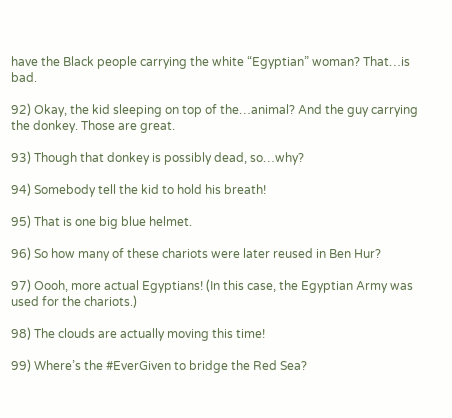have the Black people carrying the white “Egyptian” woman? That…is bad.

92) Okay, the kid sleeping on top of the…animal? And the guy carrying the donkey. Those are great.

93) Though that donkey is possibly dead, so…why?

94) Somebody tell the kid to hold his breath!

95) That is one big blue helmet.

96) So how many of these chariots were later reused in Ben Hur?

97) Oooh, more actual Egyptians! (In this case, the Egyptian Army was used for the chariots.)

98) The clouds are actually moving this time!

99) Where’s the #EverGiven to bridge the Red Sea?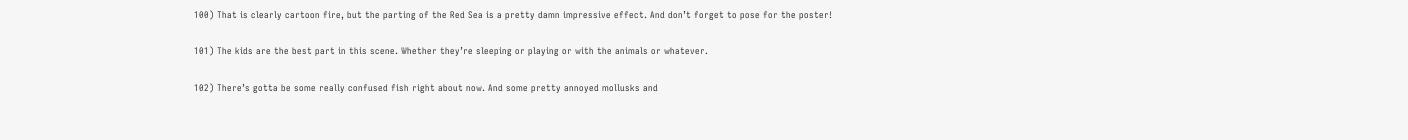100) That is clearly cartoon fire, but the parting of the Red Sea is a pretty damn impressive effect. And don’t forget to pose for the poster!

101) The kids are the best part in this scene. Whether they’re sleeping or playing or with the animals or whatever.

102) There’s gotta be some really confused fish right about now. And some pretty annoyed mollusks and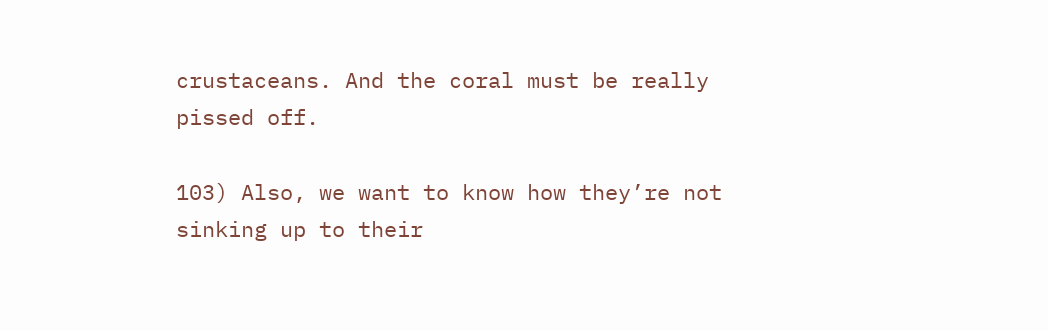crustaceans. And the coral must be really pissed off.

103) Also, we want to know how they’re not sinking up to their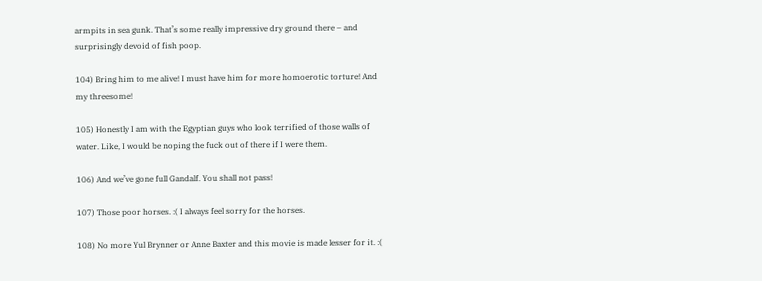armpits in sea gunk. That’s some really impressive dry ground there – and surprisingly devoid of fish poop.

104) Bring him to me alive! I must have him for more homoerotic torture! And my threesome!

105) Honestly I am with the Egyptian guys who look terrified of those walls of water. Like, I would be noping the fuck out of there if I were them.

106) And we’ve gone full Gandalf. You shall not pass!

107) Those poor horses. :( I always feel sorry for the horses.

108) No more Yul Brynner or Anne Baxter and this movie is made lesser for it. :(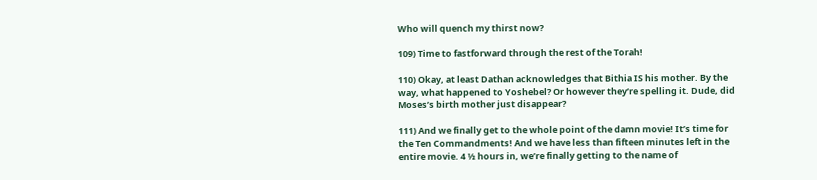Who will quench my thirst now?

109) Time to fastforward through the rest of the Torah!

110) Okay, at least Dathan acknowledges that Bithia IS his mother. By the way, what happened to Yoshebel? Or however they’re spelling it. Dude, did Moses’s birth mother just disappear?

111) And we finally get to the whole point of the damn movie! It’s time for the Ten Commandments! And we have less than fifteen minutes left in the entire movie. 4 ½ hours in, we’re finally getting to the name of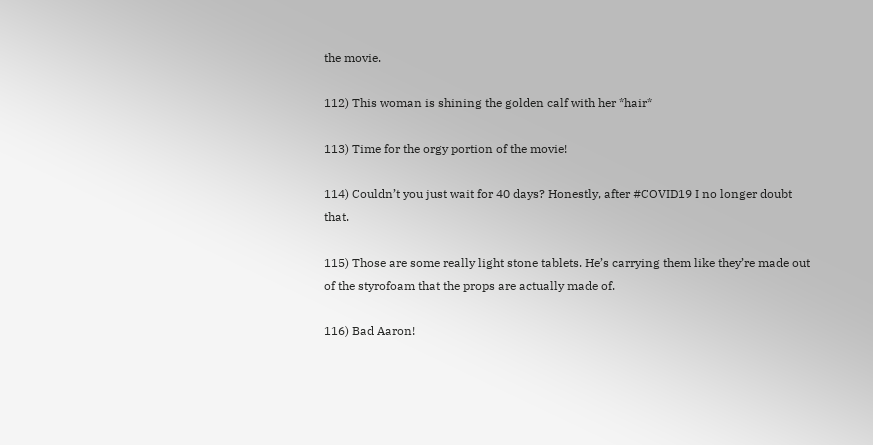the movie.

112) This woman is shining the golden calf with her *hair*

113) Time for the orgy portion of the movie!

114) Couldn’t you just wait for 40 days? Honestly, after #COVID19 I no longer doubt that.

115) Those are some really light stone tablets. He’s carrying them like they’re made out of the styrofoam that the props are actually made of.

116) Bad Aaron!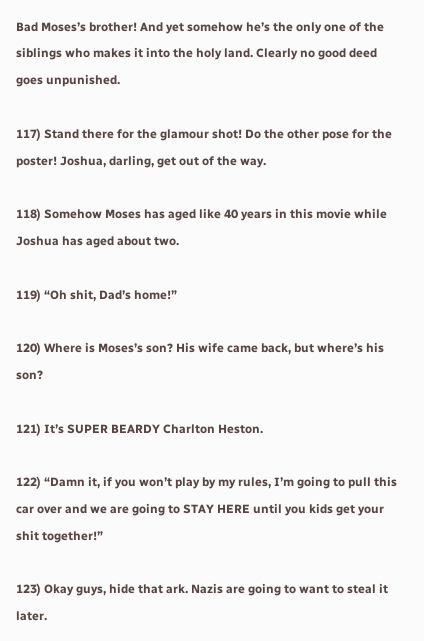Bad Moses’s brother! And yet somehow he’s the only one of the siblings who makes it into the holy land. Clearly no good deed goes unpunished.

117) Stand there for the glamour shot! Do the other pose for the poster! Joshua, darling, get out of the way.

118) Somehow Moses has aged like 40 years in this movie while Joshua has aged about two.

119) “Oh shit, Dad’s home!”

120) Where is Moses’s son? His wife came back, but where’s his son?

121) It’s SUPER BEARDY Charlton Heston.

122) “Damn it, if you won’t play by my rules, I’m going to pull this car over and we are going to STAY HERE until you kids get your shit together!”

123) Okay guys, hide that ark. Nazis are going to want to steal it later.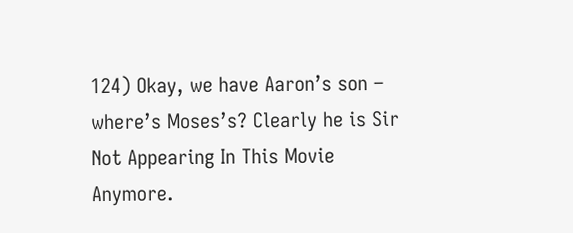124) Okay, we have Aaron’s son – where’s Moses’s? Clearly he is Sir Not Appearing In This Movie Anymore.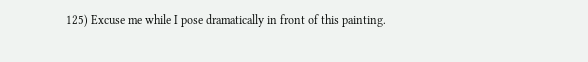125) Excuse me while I pose dramatically in front of this painting.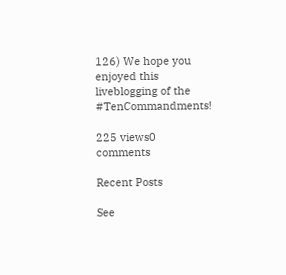126) We hope you enjoyed this liveblogging of the #TenCommandments!

225 views0 comments

Recent Posts

See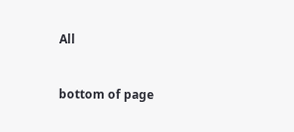All


bottom of page